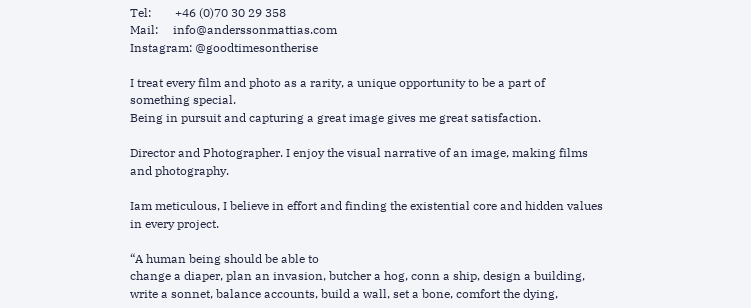Tel:        +46 (0)70 30 29 358
Mail:     info@anderssonmattias.com
Instagram: @goodtimesontherise

I treat every film and photo as a rarity, a unique opportunity to be a part of something special.
Being in pursuit and capturing a great image gives me great satisfaction.

Director and Photographer. I enjoy the visual narrative of an image, making films and photography.

Iam meticulous, I believe in effort and finding the existential core and hidden values in every project.

“A human being should be able to
change a diaper, plan an invasion, butcher a hog, conn a ship, design a building, write a sonnet, balance accounts, build a wall, set a bone, comfort the dying,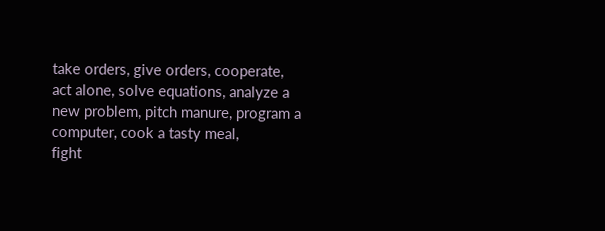take orders, give orders, cooperate, act alone, solve equations, analyze a new problem, pitch manure, program a computer, cook a tasty meal,
fight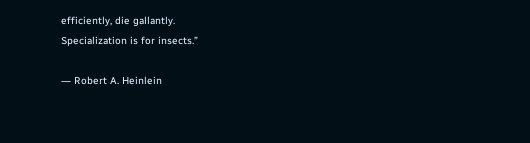efficiently, die gallantly.
Specialization is for insects.”

― Robert A. Heinlein